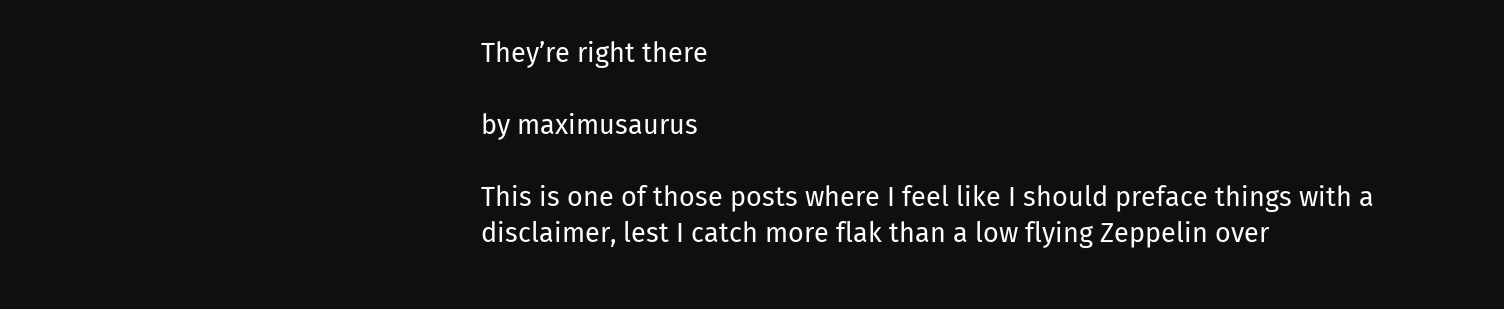They’re right there

by maximusaurus

This is one of those posts where I feel like I should preface things with a disclaimer, lest I catch more flak than a low flying Zeppelin over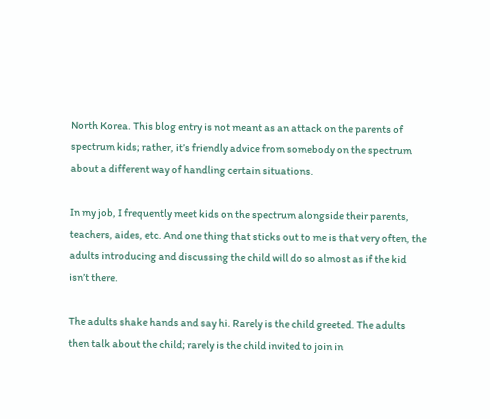North Korea. This blog entry is not meant as an attack on the parents of spectrum kids; rather, it’s friendly advice from somebody on the spectrum about a different way of handling certain situations.

In my job, I frequently meet kids on the spectrum alongside their parents, teachers, aides, etc. And one thing that sticks out to me is that very often, the adults introducing and discussing the child will do so almost as if the kid isn’t there.

The adults shake hands and say hi. Rarely is the child greeted. The adults then talk about the child; rarely is the child invited to join in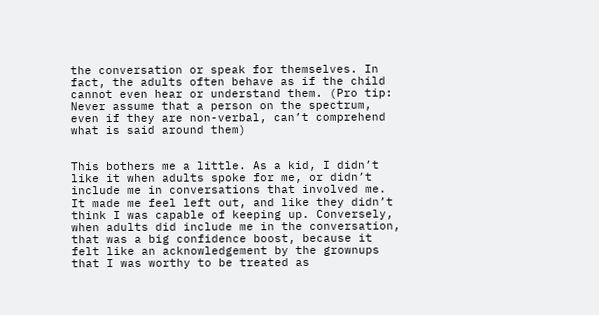the conversation or speak for themselves. In fact, the adults often behave as if the child cannot even hear or understand them. (Pro tip: Never assume that a person on the spectrum, even if they are non-verbal, can’t comprehend what is said around them)


This bothers me a little. As a kid, I didn’t like it when adults spoke for me, or didn’t include me in conversations that involved me. It made me feel left out, and like they didn’t think I was capable of keeping up. Conversely, when adults did include me in the conversation, that was a big confidence boost, because it felt like an acknowledgement by the grownups that I was worthy to be treated as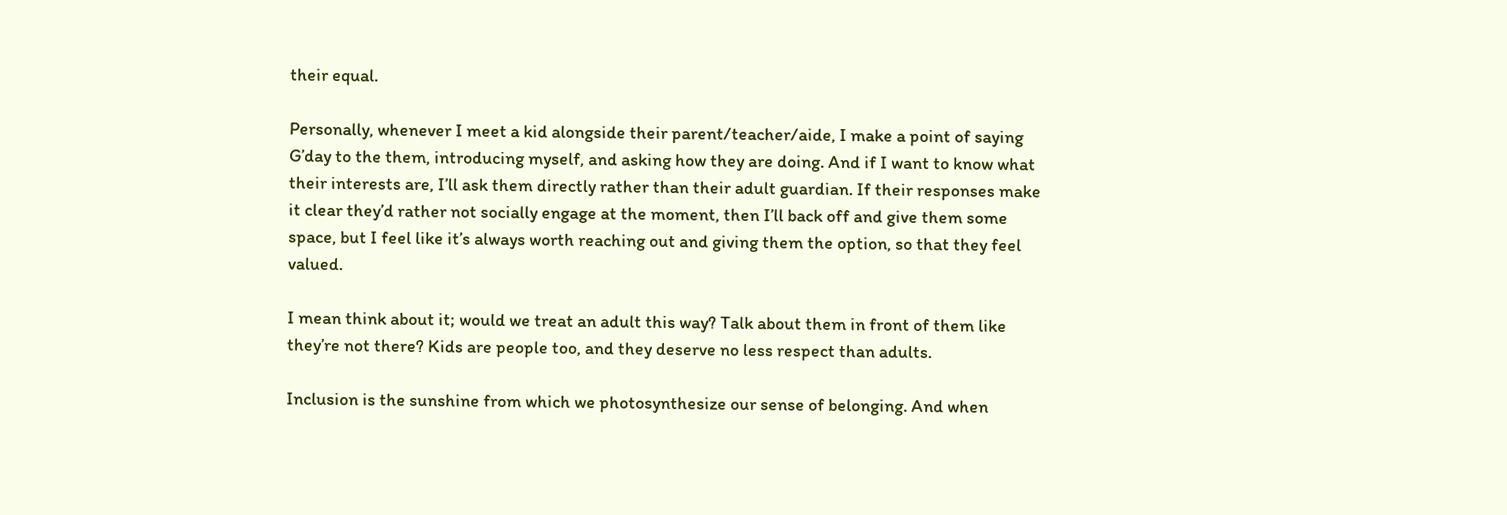their equal.

Personally, whenever I meet a kid alongside their parent/teacher/aide, I make a point of saying G’day to the them, introducing myself, and asking how they are doing. And if I want to know what their interests are, I’ll ask them directly rather than their adult guardian. If their responses make it clear they’d rather not socially engage at the moment, then I’ll back off and give them some space, but I feel like it’s always worth reaching out and giving them the option, so that they feel valued.

I mean think about it; would we treat an adult this way? Talk about them in front of them like they’re not there? Kids are people too, and they deserve no less respect than adults.

Inclusion is the sunshine from which we photosynthesize our sense of belonging. And when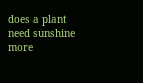does a plant need sunshine more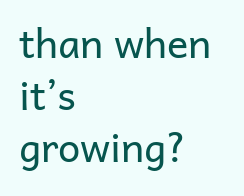than when it’s growing?